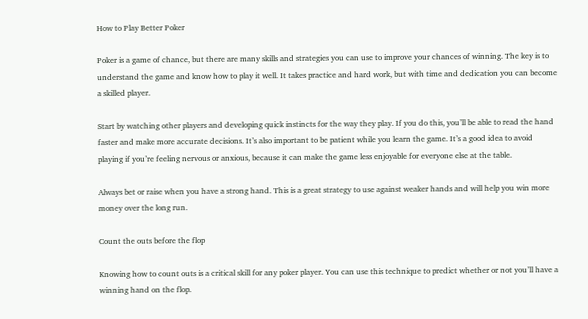How to Play Better Poker

Poker is a game of chance, but there are many skills and strategies you can use to improve your chances of winning. The key is to understand the game and know how to play it well. It takes practice and hard work, but with time and dedication you can become a skilled player.

Start by watching other players and developing quick instincts for the way they play. If you do this, you’ll be able to read the hand faster and make more accurate decisions. It’s also important to be patient while you learn the game. It’s a good idea to avoid playing if you’re feeling nervous or anxious, because it can make the game less enjoyable for everyone else at the table.

Always bet or raise when you have a strong hand. This is a great strategy to use against weaker hands and will help you win more money over the long run.

Count the outs before the flop

Knowing how to count outs is a critical skill for any poker player. You can use this technique to predict whether or not you’ll have a winning hand on the flop.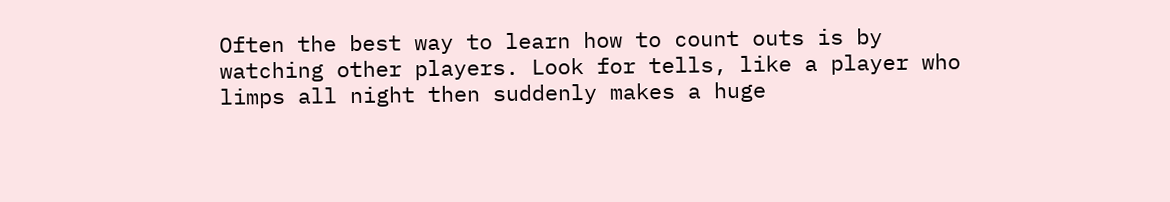Often the best way to learn how to count outs is by watching other players. Look for tells, like a player who limps all night then suddenly makes a huge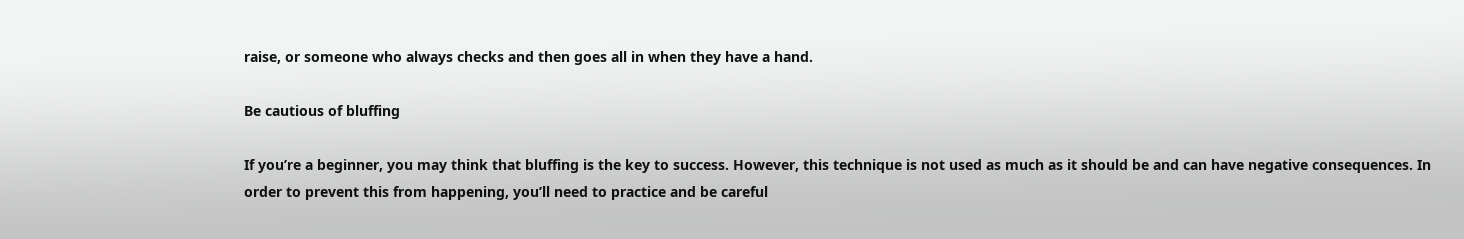raise, or someone who always checks and then goes all in when they have a hand.

Be cautious of bluffing

If you’re a beginner, you may think that bluffing is the key to success. However, this technique is not used as much as it should be and can have negative consequences. In order to prevent this from happening, you’ll need to practice and be careful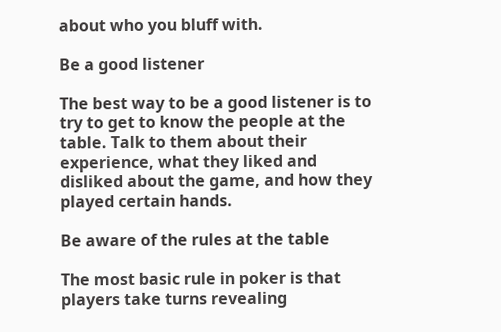about who you bluff with.

Be a good listener

The best way to be a good listener is to try to get to know the people at the table. Talk to them about their experience, what they liked and disliked about the game, and how they played certain hands.

Be aware of the rules at the table

The most basic rule in poker is that players take turns revealing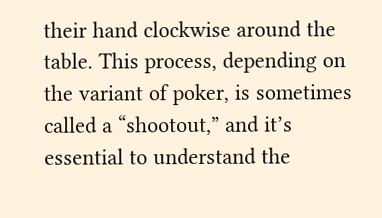their hand clockwise around the table. This process, depending on the variant of poker, is sometimes called a “shootout,” and it’s essential to understand the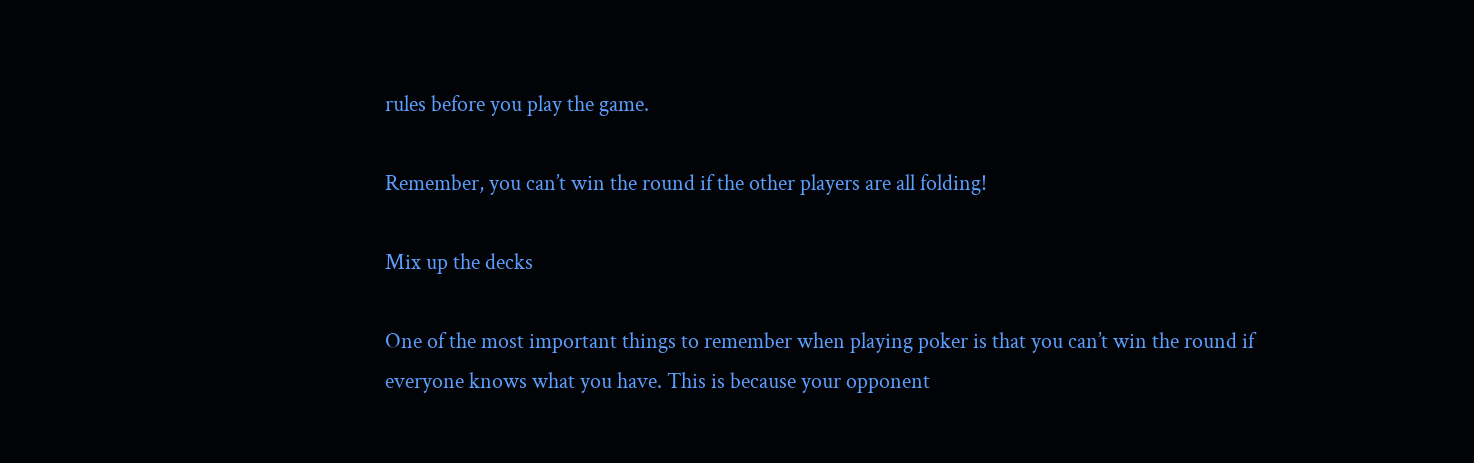rules before you play the game.

Remember, you can’t win the round if the other players are all folding!

Mix up the decks

One of the most important things to remember when playing poker is that you can’t win the round if everyone knows what you have. This is because your opponent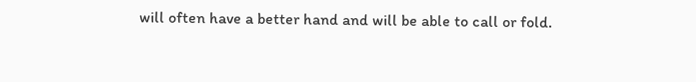will often have a better hand and will be able to call or fold.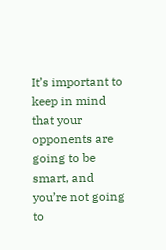It’s important to keep in mind that your opponents are going to be smart, and you’re not going to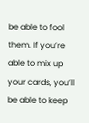be able to fool them. If you’re able to mix up your cards, you’ll be able to keep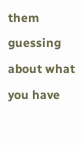them guessing about what you have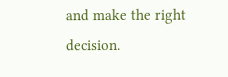and make the right decision.